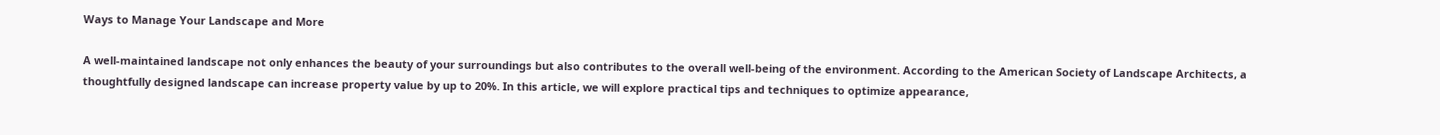Ways to Manage Your Landscape and More

A well-maintained landscape not only enhances the beauty of your surroundings but also contributes to the overall well-being of the environment. According to the American Society of Landscape Architects, a thoughtfully designed landscape can increase property value by up to 20%. In this article, we will explore practical tips and techniques to optimize appearance,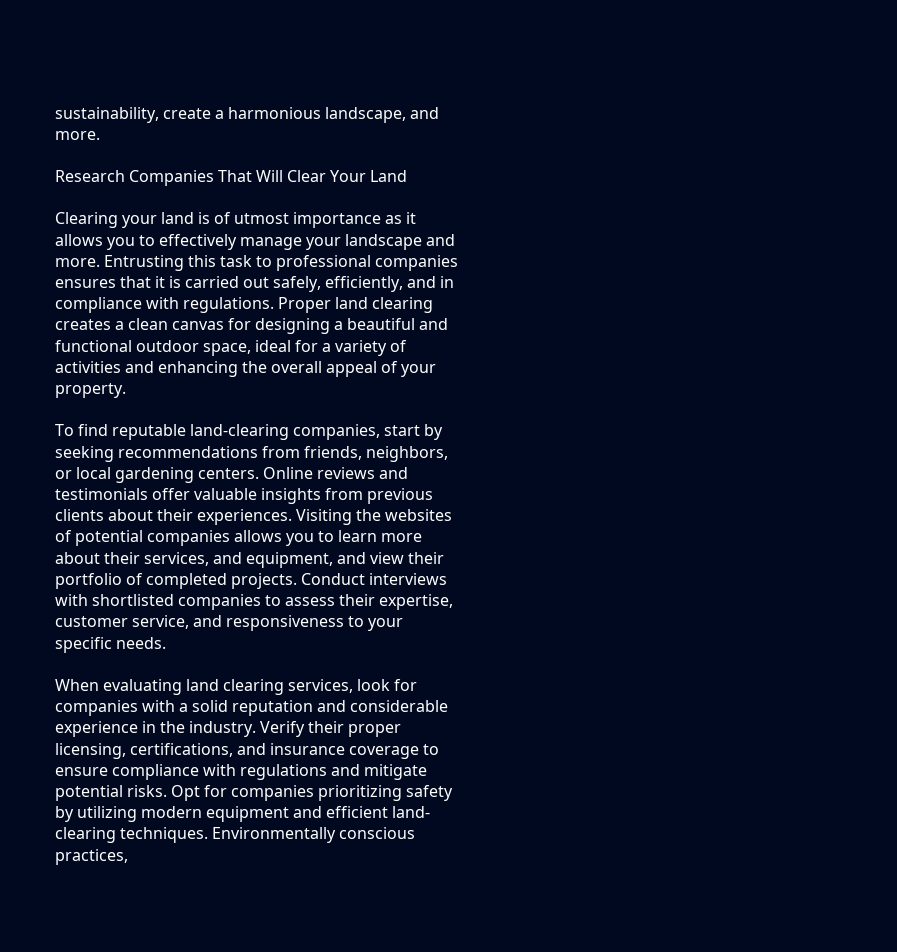sustainability, create a harmonious landscape, and more.

Research Companies That Will Clear Your Land

Clearing your land is of utmost importance as it allows you to effectively manage your landscape and more. Entrusting this task to professional companies ensures that it is carried out safely, efficiently, and in compliance with regulations. Proper land clearing creates a clean canvas for designing a beautiful and functional outdoor space, ideal for a variety of activities and enhancing the overall appeal of your property.

To find reputable land-clearing companies, start by seeking recommendations from friends, neighbors, or local gardening centers. Online reviews and testimonials offer valuable insights from previous clients about their experiences. Visiting the websites of potential companies allows you to learn more about their services, and equipment, and view their portfolio of completed projects. Conduct interviews with shortlisted companies to assess their expertise, customer service, and responsiveness to your specific needs.

When evaluating land clearing services, look for companies with a solid reputation and considerable experience in the industry. Verify their proper licensing, certifications, and insurance coverage to ensure compliance with regulations and mitigate potential risks. Opt for companies prioritizing safety by utilizing modern equipment and efficient land-clearing techniques. Environmentally conscious practices,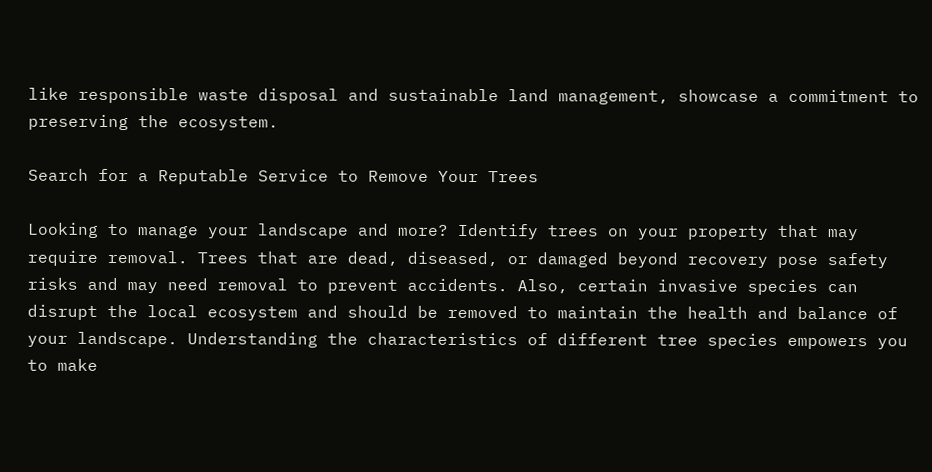like responsible waste disposal and sustainable land management, showcase a commitment to preserving the ecosystem.

Search for a Reputable Service to Remove Your Trees

Looking to manage your landscape and more? Identify trees on your property that may require removal. Trees that are dead, diseased, or damaged beyond recovery pose safety risks and may need removal to prevent accidents. Also, certain invasive species can disrupt the local ecosystem and should be removed to maintain the health and balance of your landscape. Understanding the characteristics of different tree species empowers you to make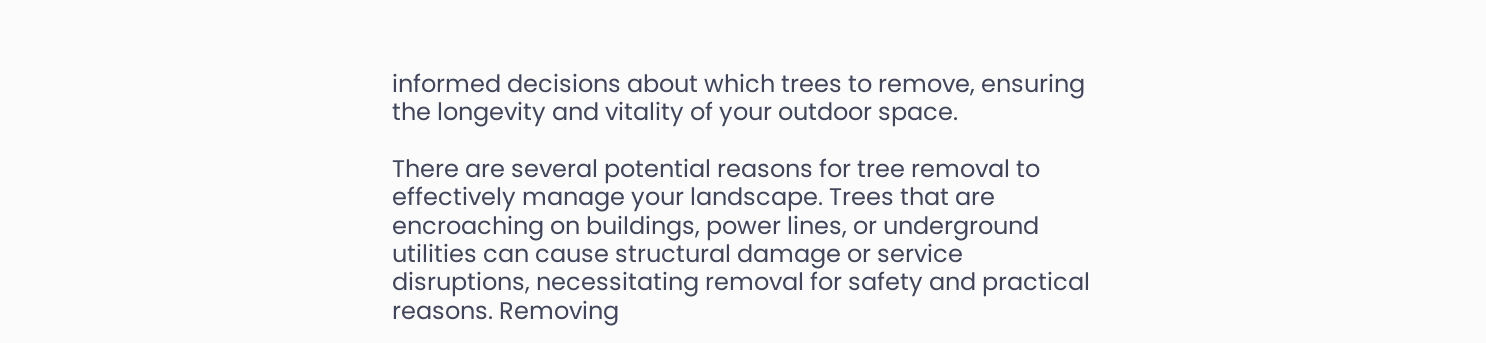informed decisions about which trees to remove, ensuring the longevity and vitality of your outdoor space.

There are several potential reasons for tree removal to effectively manage your landscape. Trees that are encroaching on buildings, power lines, or underground utilities can cause structural damage or service disruptions, necessitating removal for safety and practical reasons. Removing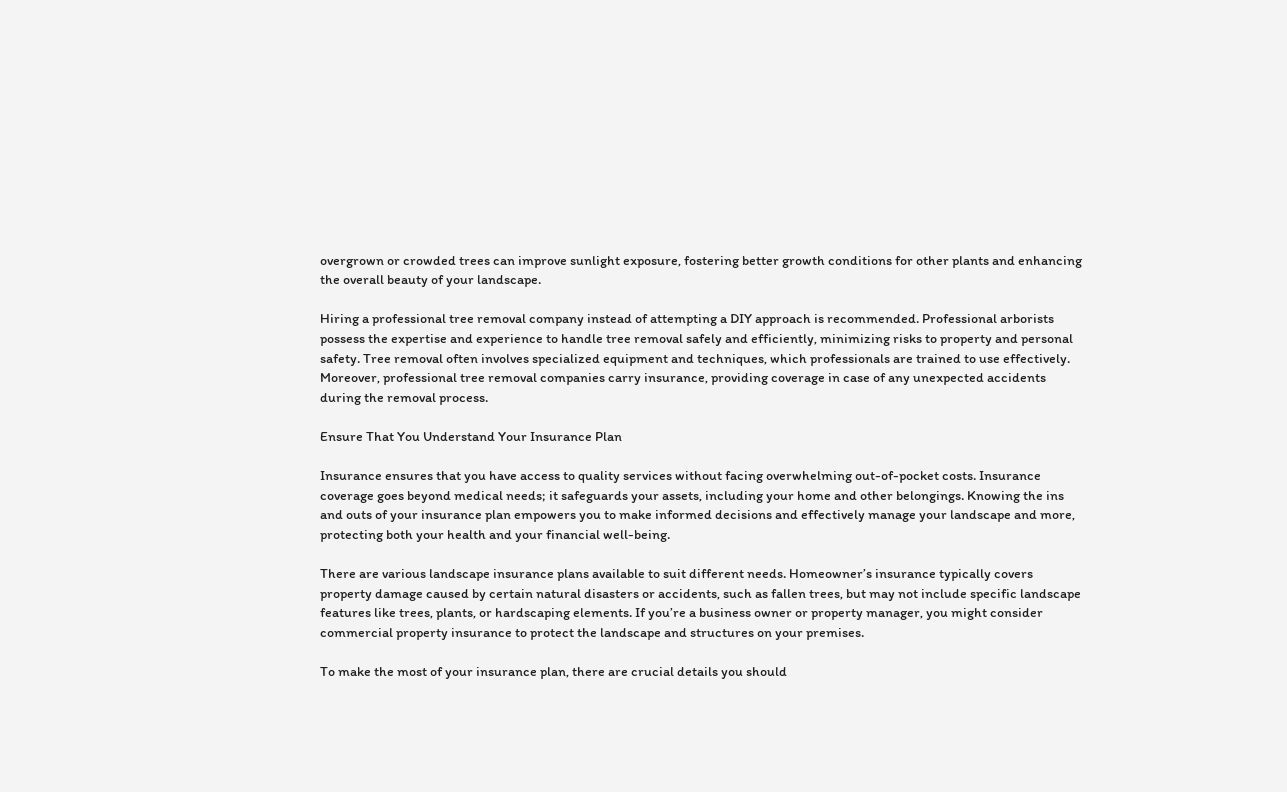overgrown or crowded trees can improve sunlight exposure, fostering better growth conditions for other plants and enhancing the overall beauty of your landscape.

Hiring a professional tree removal company instead of attempting a DIY approach is recommended. Professional arborists possess the expertise and experience to handle tree removal safely and efficiently, minimizing risks to property and personal safety. Tree removal often involves specialized equipment and techniques, which professionals are trained to use effectively. Moreover, professional tree removal companies carry insurance, providing coverage in case of any unexpected accidents during the removal process.

Ensure That You Understand Your Insurance Plan

Insurance ensures that you have access to quality services without facing overwhelming out-of-pocket costs. Insurance coverage goes beyond medical needs; it safeguards your assets, including your home and other belongings. Knowing the ins and outs of your insurance plan empowers you to make informed decisions and effectively manage your landscape and more, protecting both your health and your financial well-being.

There are various landscape insurance plans available to suit different needs. Homeowner’s insurance typically covers property damage caused by certain natural disasters or accidents, such as fallen trees, but may not include specific landscape features like trees, plants, or hardscaping elements. If you’re a business owner or property manager, you might consider commercial property insurance to protect the landscape and structures on your premises.

To make the most of your insurance plan, there are crucial details you should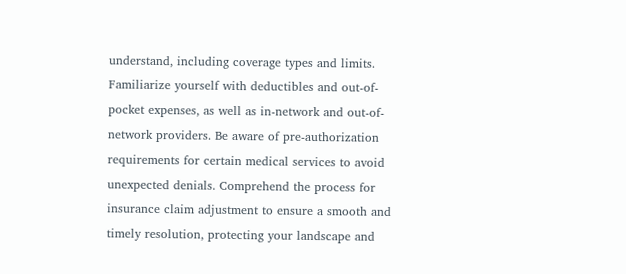understand, including coverage types and limits. Familiarize yourself with deductibles and out-of-pocket expenses, as well as in-network and out-of-network providers. Be aware of pre-authorization requirements for certain medical services to avoid unexpected denials. Comprehend the process for insurance claim adjustment to ensure a smooth and timely resolution, protecting your landscape and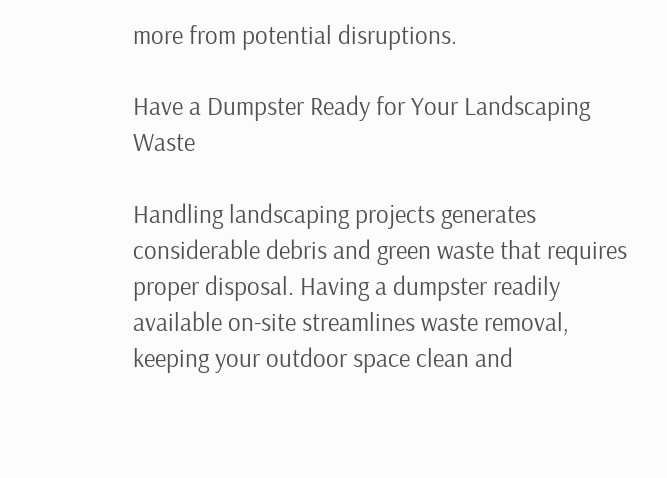more from potential disruptions.

Have a Dumpster Ready for Your Landscaping Waste

Handling landscaping projects generates considerable debris and green waste that requires proper disposal. Having a dumpster readily available on-site streamlines waste removal, keeping your outdoor space clean and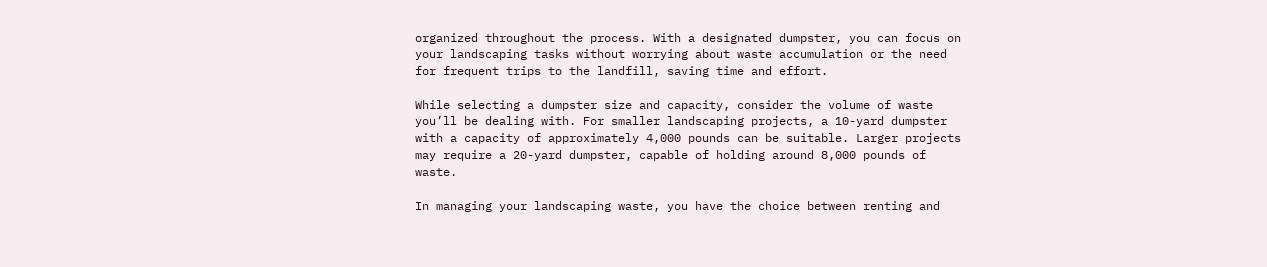organized throughout the process. With a designated dumpster, you can focus on your landscaping tasks without worrying about waste accumulation or the need for frequent trips to the landfill, saving time and effort.

While selecting a dumpster size and capacity, consider the volume of waste you’ll be dealing with. For smaller landscaping projects, a 10-yard dumpster with a capacity of approximately 4,000 pounds can be suitable. Larger projects may require a 20-yard dumpster, capable of holding around 8,000 pounds of waste.

In managing your landscaping waste, you have the choice between renting and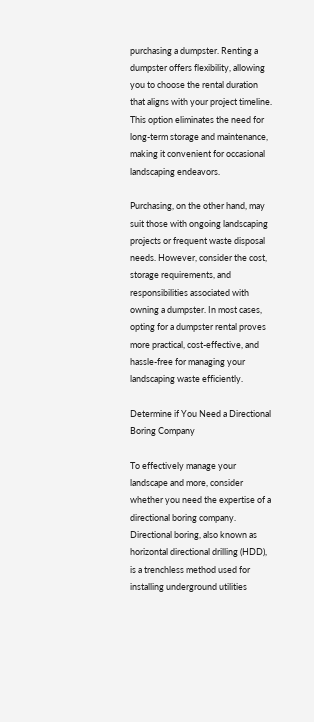purchasing a dumpster. Renting a dumpster offers flexibility, allowing you to choose the rental duration that aligns with your project timeline. This option eliminates the need for long-term storage and maintenance, making it convenient for occasional landscaping endeavors.

Purchasing, on the other hand, may suit those with ongoing landscaping projects or frequent waste disposal needs. However, consider the cost, storage requirements, and responsibilities associated with owning a dumpster. In most cases, opting for a dumpster rental proves more practical, cost-effective, and hassle-free for managing your landscaping waste efficiently.

Determine if You Need a Directional Boring Company

To effectively manage your landscape and more, consider whether you need the expertise of a directional boring company. Directional boring, also known as horizontal directional drilling (HDD), is a trenchless method used for installing underground utilities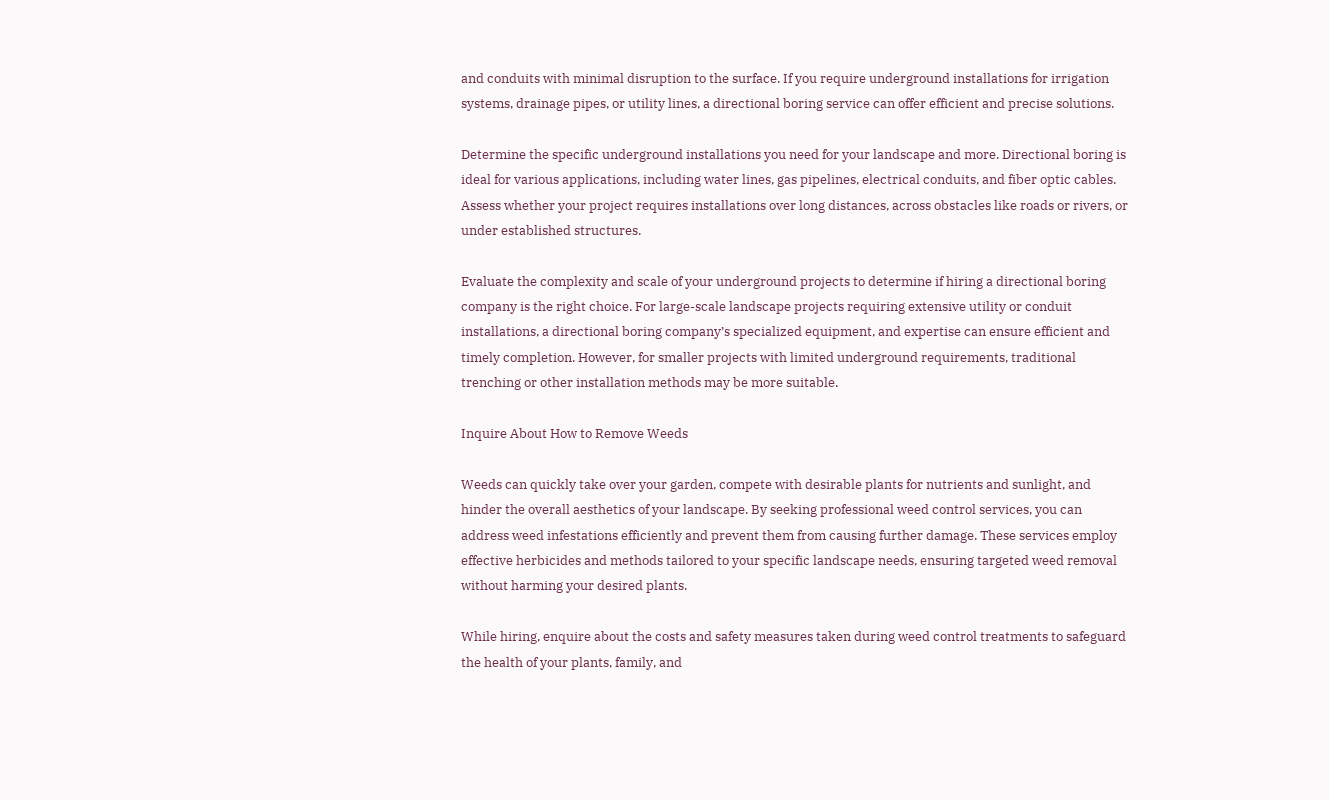and conduits with minimal disruption to the surface. If you require underground installations for irrigation systems, drainage pipes, or utility lines, a directional boring service can offer efficient and precise solutions.

Determine the specific underground installations you need for your landscape and more. Directional boring is ideal for various applications, including water lines, gas pipelines, electrical conduits, and fiber optic cables. Assess whether your project requires installations over long distances, across obstacles like roads or rivers, or under established structures.

Evaluate the complexity and scale of your underground projects to determine if hiring a directional boring company is the right choice. For large-scale landscape projects requiring extensive utility or conduit installations, a directional boring company’s specialized equipment, and expertise can ensure efficient and timely completion. However, for smaller projects with limited underground requirements, traditional trenching or other installation methods may be more suitable.

Inquire About How to Remove Weeds

Weeds can quickly take over your garden, compete with desirable plants for nutrients and sunlight, and hinder the overall aesthetics of your landscape. By seeking professional weed control services, you can address weed infestations efficiently and prevent them from causing further damage. These services employ effective herbicides and methods tailored to your specific landscape needs, ensuring targeted weed removal without harming your desired plants.

While hiring, enquire about the costs and safety measures taken during weed control treatments to safeguard the health of your plants, family, and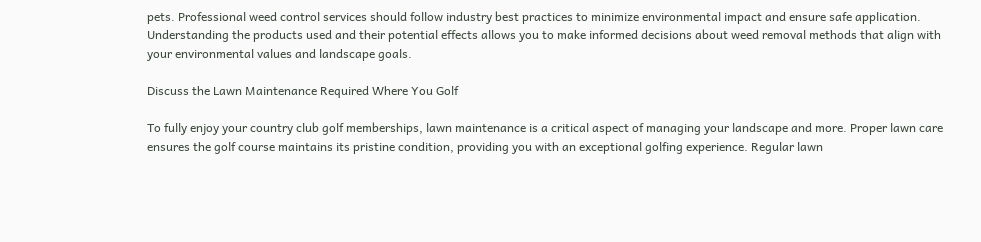pets. Professional weed control services should follow industry best practices to minimize environmental impact and ensure safe application. Understanding the products used and their potential effects allows you to make informed decisions about weed removal methods that align with your environmental values and landscape goals.

Discuss the Lawn Maintenance Required Where You Golf

To fully enjoy your country club golf memberships, lawn maintenance is a critical aspect of managing your landscape and more. Proper lawn care ensures the golf course maintains its pristine condition, providing you with an exceptional golfing experience. Regular lawn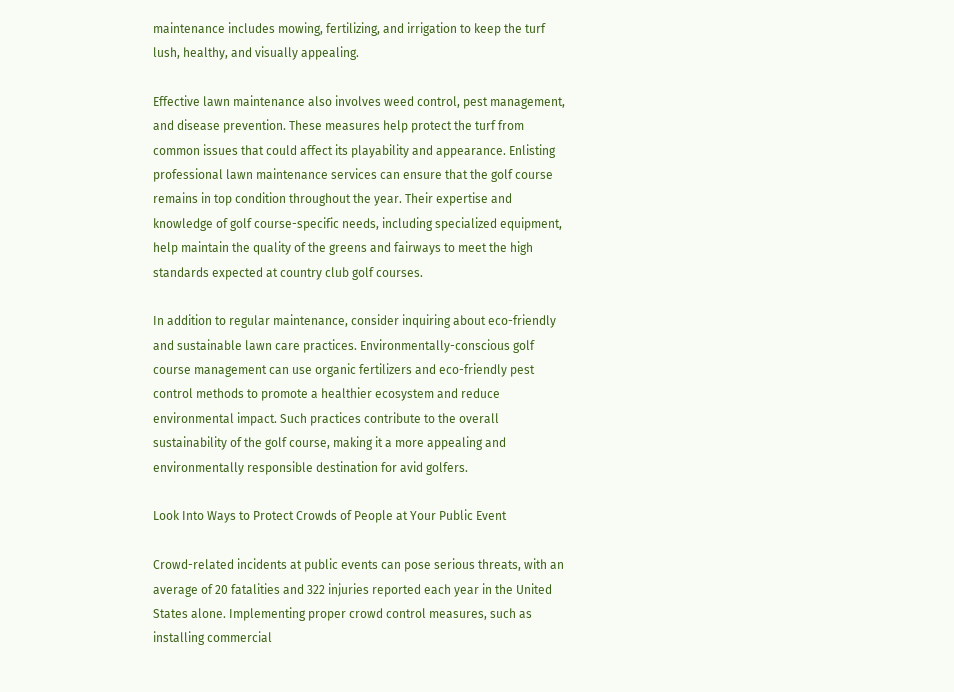maintenance includes mowing, fertilizing, and irrigation to keep the turf lush, healthy, and visually appealing.

Effective lawn maintenance also involves weed control, pest management, and disease prevention. These measures help protect the turf from common issues that could affect its playability and appearance. Enlisting professional lawn maintenance services can ensure that the golf course remains in top condition throughout the year. Their expertise and knowledge of golf course-specific needs, including specialized equipment, help maintain the quality of the greens and fairways to meet the high standards expected at country club golf courses.

In addition to regular maintenance, consider inquiring about eco-friendly and sustainable lawn care practices. Environmentally-conscious golf course management can use organic fertilizers and eco-friendly pest control methods to promote a healthier ecosystem and reduce environmental impact. Such practices contribute to the overall sustainability of the golf course, making it a more appealing and environmentally responsible destination for avid golfers.

Look Into Ways to Protect Crowds of People at Your Public Event

Crowd-related incidents at public events can pose serious threats, with an average of 20 fatalities and 322 injuries reported each year in the United States alone. Implementing proper crowd control measures, such as installing commercial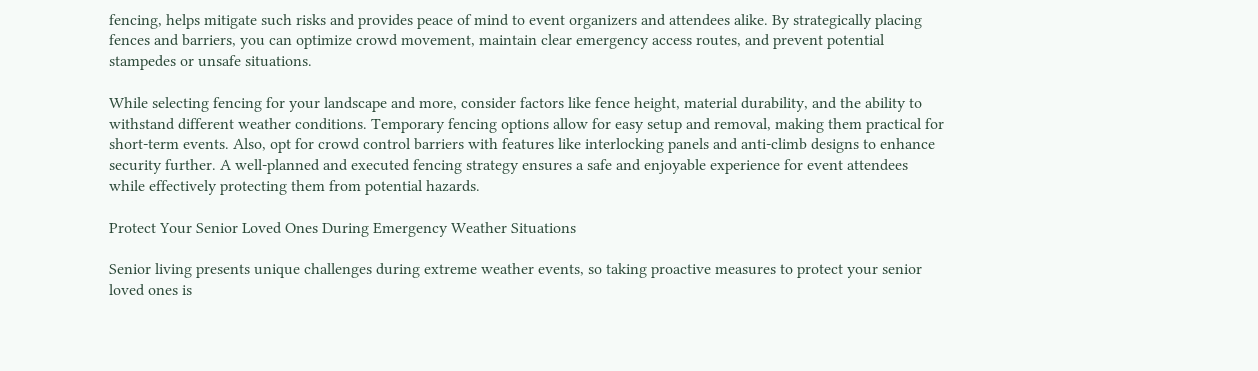fencing, helps mitigate such risks and provides peace of mind to event organizers and attendees alike. By strategically placing fences and barriers, you can optimize crowd movement, maintain clear emergency access routes, and prevent potential stampedes or unsafe situations.

While selecting fencing for your landscape and more, consider factors like fence height, material durability, and the ability to withstand different weather conditions. Temporary fencing options allow for easy setup and removal, making them practical for short-term events. Also, opt for crowd control barriers with features like interlocking panels and anti-climb designs to enhance security further. A well-planned and executed fencing strategy ensures a safe and enjoyable experience for event attendees while effectively protecting them from potential hazards.

Protect Your Senior Loved Ones During Emergency Weather Situations

Senior living presents unique challenges during extreme weather events, so taking proactive measures to protect your senior loved ones is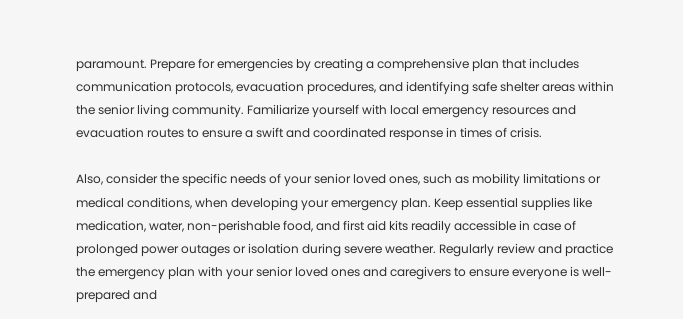paramount. Prepare for emergencies by creating a comprehensive plan that includes communication protocols, evacuation procedures, and identifying safe shelter areas within the senior living community. Familiarize yourself with local emergency resources and evacuation routes to ensure a swift and coordinated response in times of crisis.

Also, consider the specific needs of your senior loved ones, such as mobility limitations or medical conditions, when developing your emergency plan. Keep essential supplies like medication, water, non-perishable food, and first aid kits readily accessible in case of prolonged power outages or isolation during severe weather. Regularly review and practice the emergency plan with your senior loved ones and caregivers to ensure everyone is well-prepared and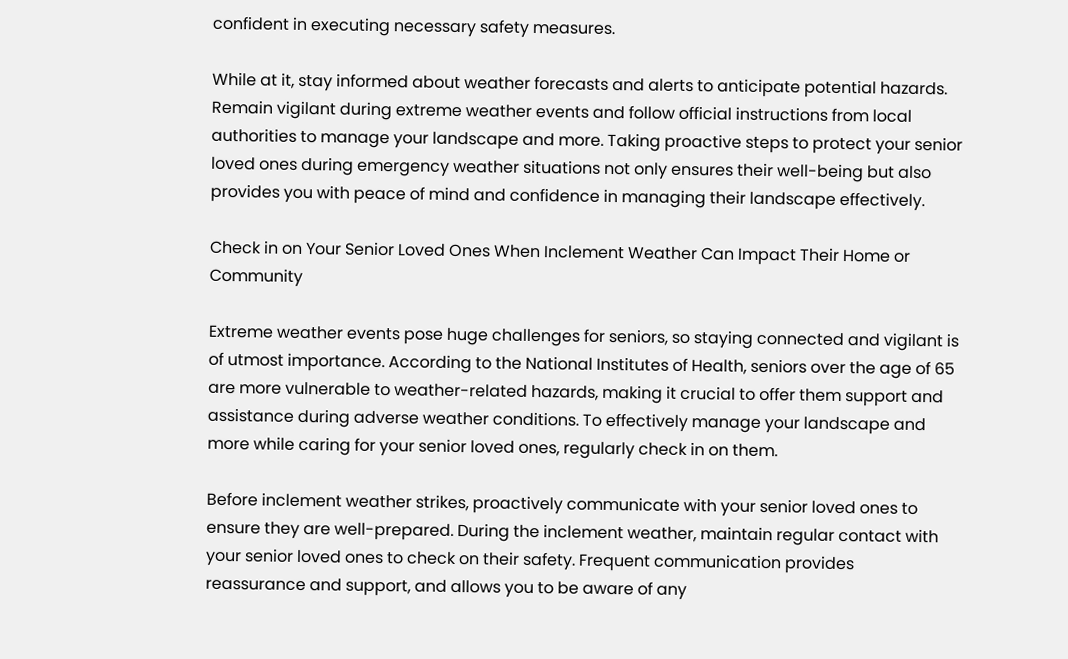confident in executing necessary safety measures.

While at it, stay informed about weather forecasts and alerts to anticipate potential hazards. Remain vigilant during extreme weather events and follow official instructions from local authorities to manage your landscape and more. Taking proactive steps to protect your senior loved ones during emergency weather situations not only ensures their well-being but also provides you with peace of mind and confidence in managing their landscape effectively.

Check in on Your Senior Loved Ones When Inclement Weather Can Impact Their Home or Community

Extreme weather events pose huge challenges for seniors, so staying connected and vigilant is of utmost importance. According to the National Institutes of Health, seniors over the age of 65 are more vulnerable to weather-related hazards, making it crucial to offer them support and assistance during adverse weather conditions. To effectively manage your landscape and more while caring for your senior loved ones, regularly check in on them.

Before inclement weather strikes, proactively communicate with your senior loved ones to ensure they are well-prepared. During the inclement weather, maintain regular contact with your senior loved ones to check on their safety. Frequent communication provides reassurance and support, and allows you to be aware of any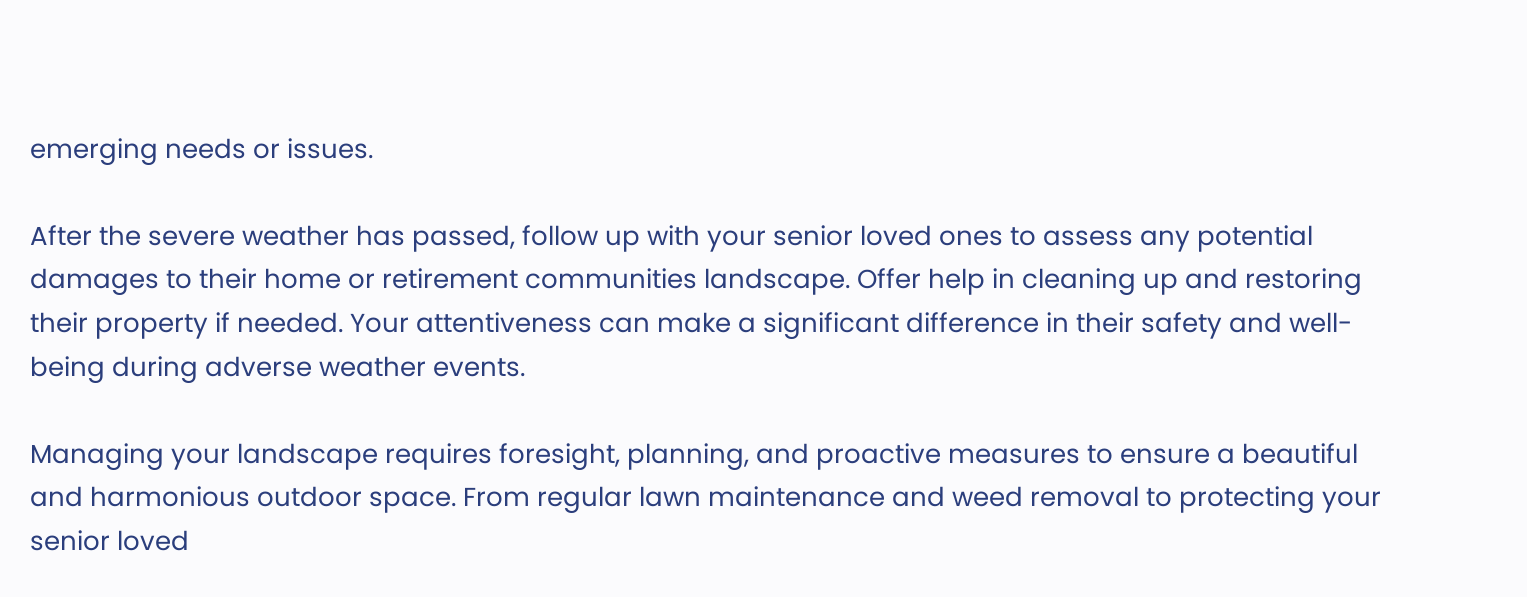emerging needs or issues.

After the severe weather has passed, follow up with your senior loved ones to assess any potential damages to their home or retirement communities landscape. Offer help in cleaning up and restoring their property if needed. Your attentiveness can make a significant difference in their safety and well-being during adverse weather events.

Managing your landscape requires foresight, planning, and proactive measures to ensure a beautiful and harmonious outdoor space. From regular lawn maintenance and weed removal to protecting your senior loved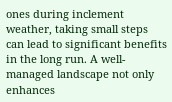ones during inclement weather, taking small steps can lead to significant benefits in the long run. A well-managed landscape not only enhances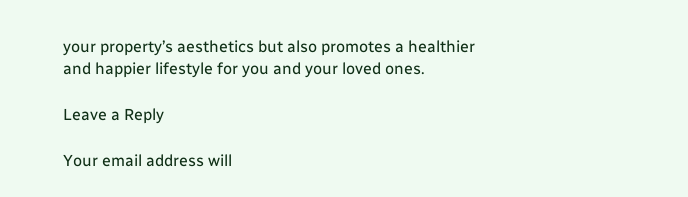your property’s aesthetics but also promotes a healthier and happier lifestyle for you and your loved ones.

Leave a Reply

Your email address will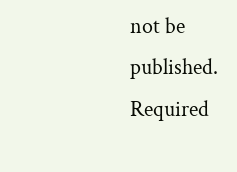not be published. Required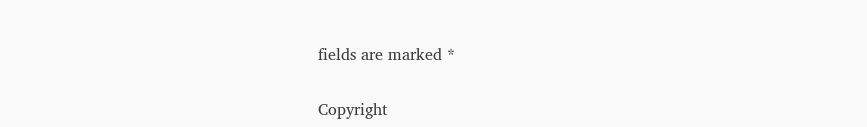fields are marked *

Copyright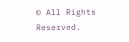© All Rights Reserved.